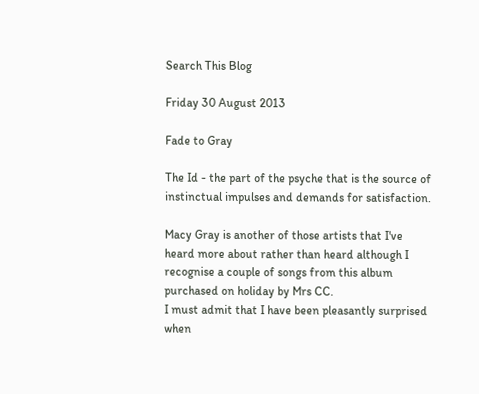Search This Blog

Friday 30 August 2013

Fade to Gray

The Id - the part of the psyche that is the source of instinctual impulses and demands for satisfaction.

Macy Gray is another of those artists that I've heard more about rather than heard although I recognise a couple of songs from this album purchased on holiday by Mrs CC.
I must admit that I have been pleasantly surprised when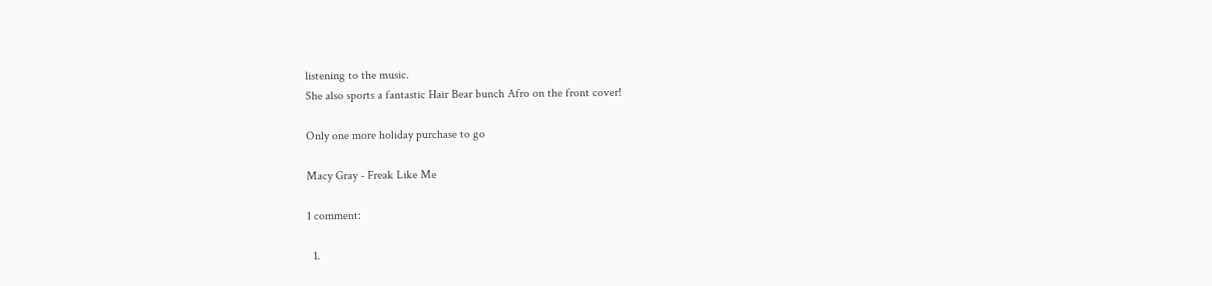listening to the music.
She also sports a fantastic Hair Bear bunch Afro on the front cover!

Only one more holiday purchase to go

Macy Gray - Freak Like Me

1 comment:

  1.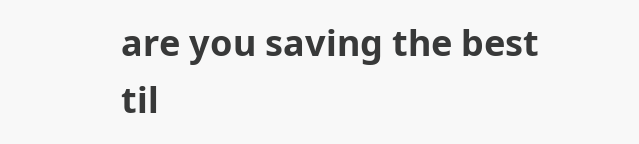are you saving the best til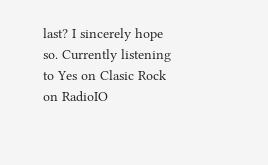last? I sincerely hope so. Currently listening to Yes on Clasic Rock on RadioIO